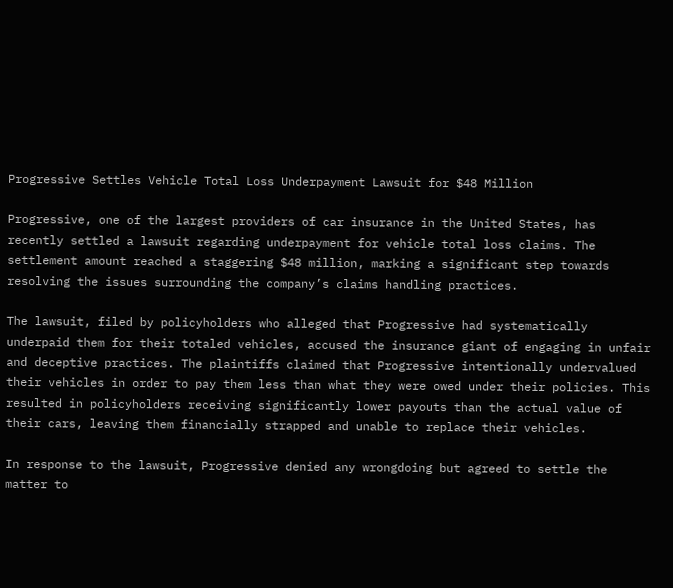Progressive Settles Vehicle Total Loss Underpayment Lawsuit for $48 Million

Progressive, one of the largest providers of car insurance in the United States, has recently settled a lawsuit regarding underpayment for vehicle total loss claims. The settlement amount reached a staggering $48 million, marking a significant step towards resolving the issues surrounding the company’s claims handling practices.

The lawsuit, filed by policyholders who alleged that Progressive had systematically underpaid them for their totaled vehicles, accused the insurance giant of engaging in unfair and deceptive practices. The plaintiffs claimed that Progressive intentionally undervalued their vehicles in order to pay them less than what they were owed under their policies. This resulted in policyholders receiving significantly lower payouts than the actual value of their cars, leaving them financially strapped and unable to replace their vehicles.

In response to the lawsuit, Progressive denied any wrongdoing but agreed to settle the matter to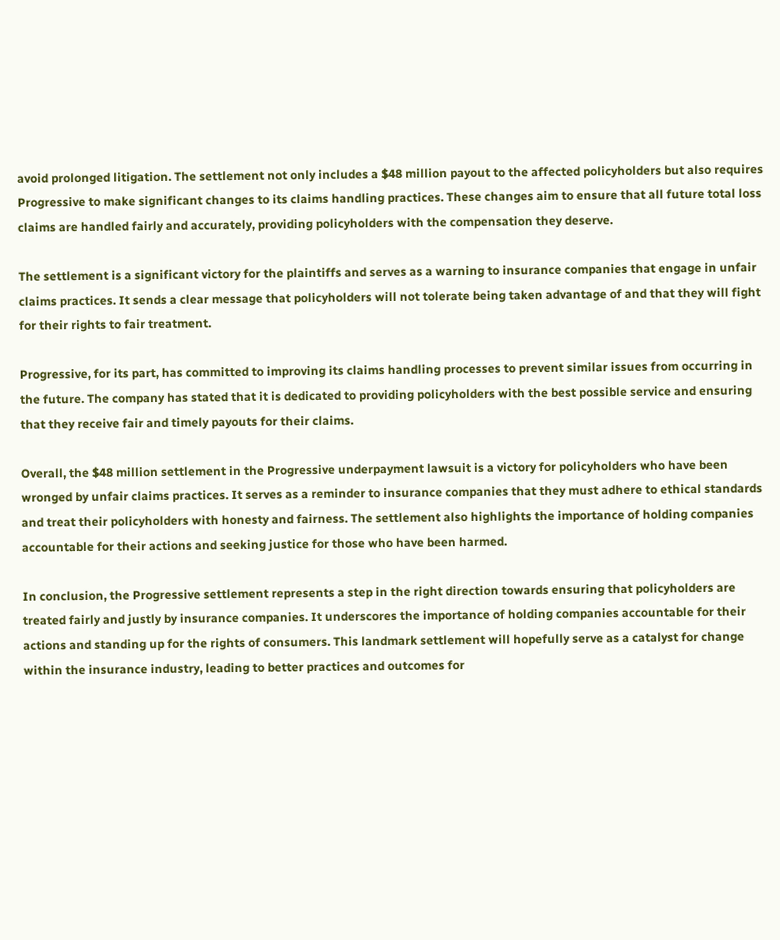avoid prolonged litigation. The settlement not only includes a $48 million payout to the affected policyholders but also requires Progressive to make significant changes to its claims handling practices. These changes aim to ensure that all future total loss claims are handled fairly and accurately, providing policyholders with the compensation they deserve.

The settlement is a significant victory for the plaintiffs and serves as a warning to insurance companies that engage in unfair claims practices. It sends a clear message that policyholders will not tolerate being taken advantage of and that they will fight for their rights to fair treatment.

Progressive, for its part, has committed to improving its claims handling processes to prevent similar issues from occurring in the future. The company has stated that it is dedicated to providing policyholders with the best possible service and ensuring that they receive fair and timely payouts for their claims.

Overall, the $48 million settlement in the Progressive underpayment lawsuit is a victory for policyholders who have been wronged by unfair claims practices. It serves as a reminder to insurance companies that they must adhere to ethical standards and treat their policyholders with honesty and fairness. The settlement also highlights the importance of holding companies accountable for their actions and seeking justice for those who have been harmed.

In conclusion, the Progressive settlement represents a step in the right direction towards ensuring that policyholders are treated fairly and justly by insurance companies. It underscores the importance of holding companies accountable for their actions and standing up for the rights of consumers. This landmark settlement will hopefully serve as a catalyst for change within the insurance industry, leading to better practices and outcomes for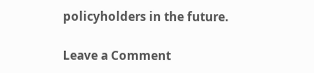policyholders in the future.

Leave a Comment